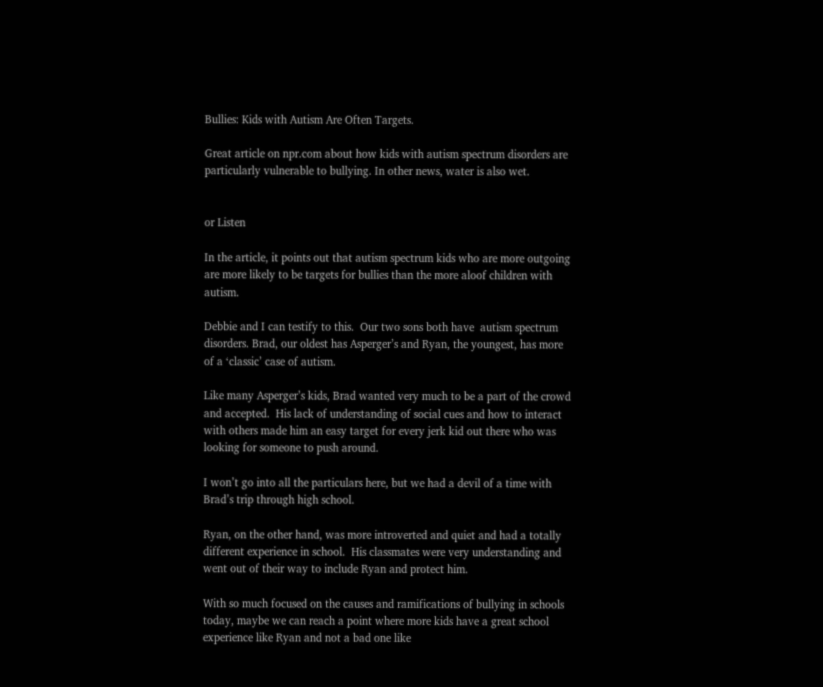Bullies: Kids with Autism Are Often Targets.

Great article on npr.com about how kids with autism spectrum disorders are particularly vulnerable to bullying. In other news, water is also wet.


or Listen

In the article, it points out that autism spectrum kids who are more outgoing are more likely to be targets for bullies than the more aloof children with autism.

Debbie and I can testify to this.  Our two sons both have  autism spectrum disorders. Brad, our oldest has Asperger’s and Ryan, the youngest, has more of a ‘classic’ case of autism.

Like many Asperger’s kids, Brad wanted very much to be a part of the crowd and accepted.  His lack of understanding of social cues and how to interact with others made him an easy target for every jerk kid out there who was looking for someone to push around.

I won’t go into all the particulars here, but we had a devil of a time with Brad’s trip through high school.

Ryan, on the other hand, was more introverted and quiet and had a totally different experience in school.  His classmates were very understanding and went out of their way to include Ryan and protect him.

With so much focused on the causes and ramifications of bullying in schools today, maybe we can reach a point where more kids have a great school experience like Ryan and not a bad one like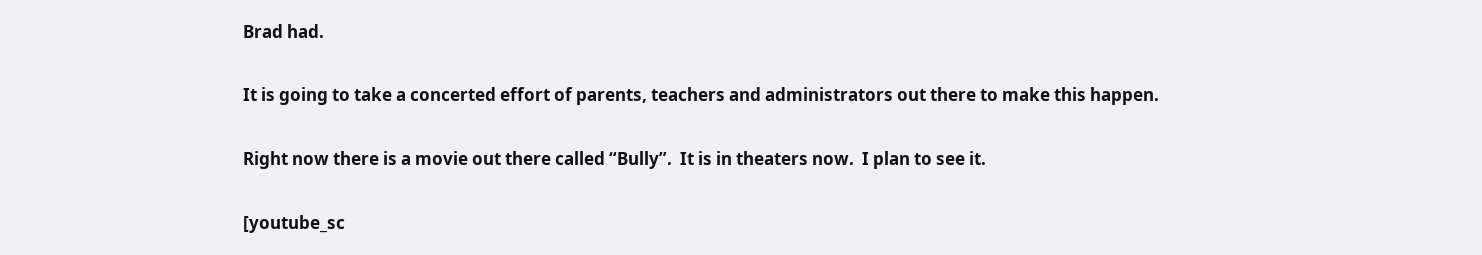Brad had.

It is going to take a concerted effort of parents, teachers and administrators out there to make this happen.

Right now there is a movie out there called “Bully”.  It is in theaters now.  I plan to see it.

[youtube_sc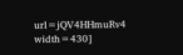url=jQV4HHmuRv4 width=430]